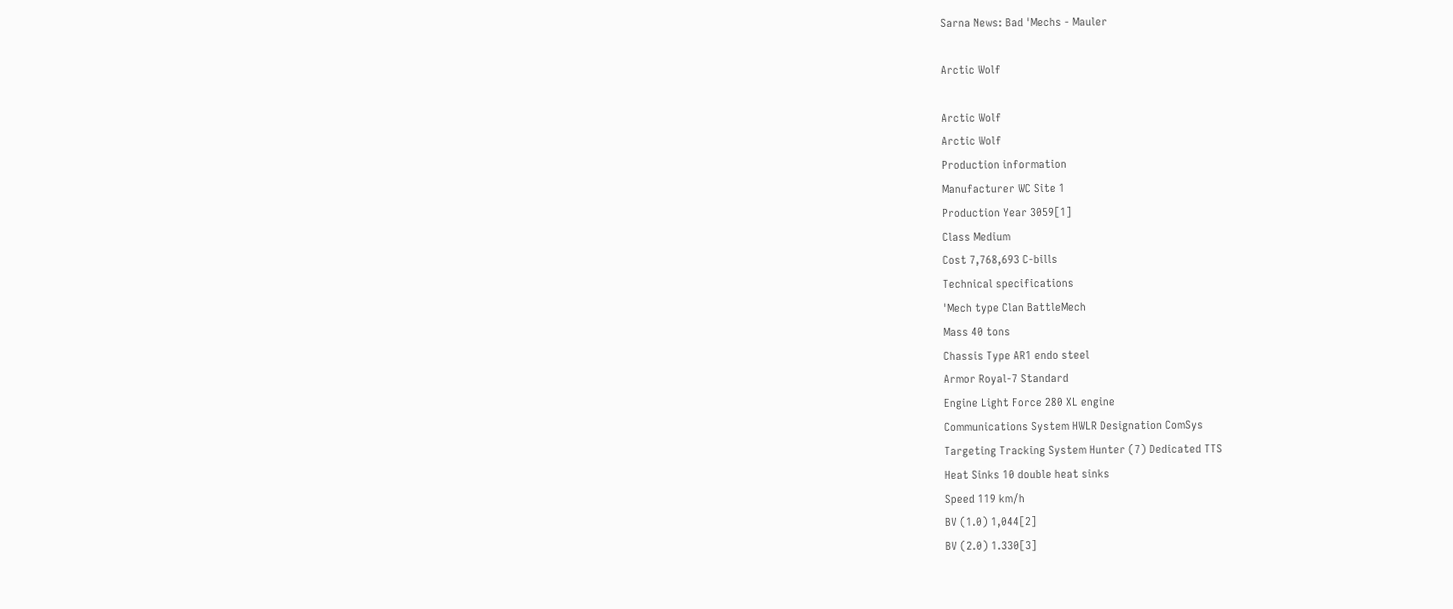Sarna News: Bad 'Mechs - Mauler

Arctic Wolf

Arctic Wolf
Arctic Wolf
Production information
Manufacturer WC Site 1
Production Year 3059[1]
Class Medium
Cost 7,768,693 C-bills
Technical specifications
'Mech type Clan BattleMech
Mass 40 tons
Chassis Type AR1 endo steel
Armor Royal-7 Standard
Engine Light Force 280 XL engine
Communications System HWLR Designation ComSys
Targeting Tracking System Hunter (7) Dedicated TTS
Heat Sinks 10 double heat sinks
Speed 119 km/h
BV (1.0) 1,044[2]
BV (2.0) 1.330[3]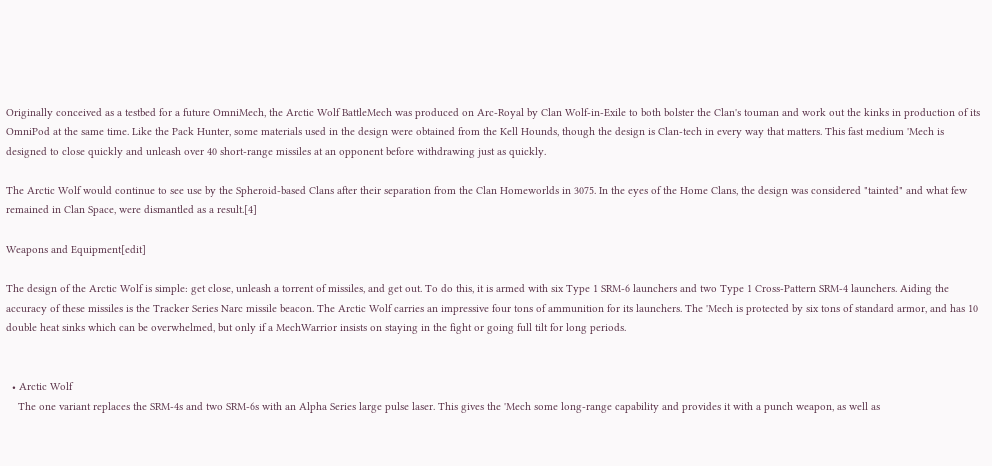Originally conceived as a testbed for a future OmniMech, the Arctic Wolf BattleMech was produced on Arc-Royal by Clan Wolf-in-Exile to both bolster the Clan's touman and work out the kinks in production of its OmniPod at the same time. Like the Pack Hunter, some materials used in the design were obtained from the Kell Hounds, though the design is Clan-tech in every way that matters. This fast medium 'Mech is designed to close quickly and unleash over 40 short-range missiles at an opponent before withdrawing just as quickly.

The Arctic Wolf would continue to see use by the Spheroid-based Clans after their separation from the Clan Homeworlds in 3075. In the eyes of the Home Clans, the design was considered "tainted" and what few remained in Clan Space, were dismantled as a result.[4]

Weapons and Equipment[edit]

The design of the Arctic Wolf is simple: get close, unleash a torrent of missiles, and get out. To do this, it is armed with six Type 1 SRM-6 launchers and two Type 1 Cross-Pattern SRM-4 launchers. Aiding the accuracy of these missiles is the Tracker Series Narc missile beacon. The Arctic Wolf carries an impressive four tons of ammunition for its launchers. The 'Mech is protected by six tons of standard armor, and has 10 double heat sinks which can be overwhelmed, but only if a MechWarrior insists on staying in the fight or going full tilt for long periods.


  • Arctic Wolf
    The one variant replaces the SRM-4s and two SRM-6s with an Alpha Series large pulse laser. This gives the 'Mech some long-range capability and provides it with a punch weapon, as well as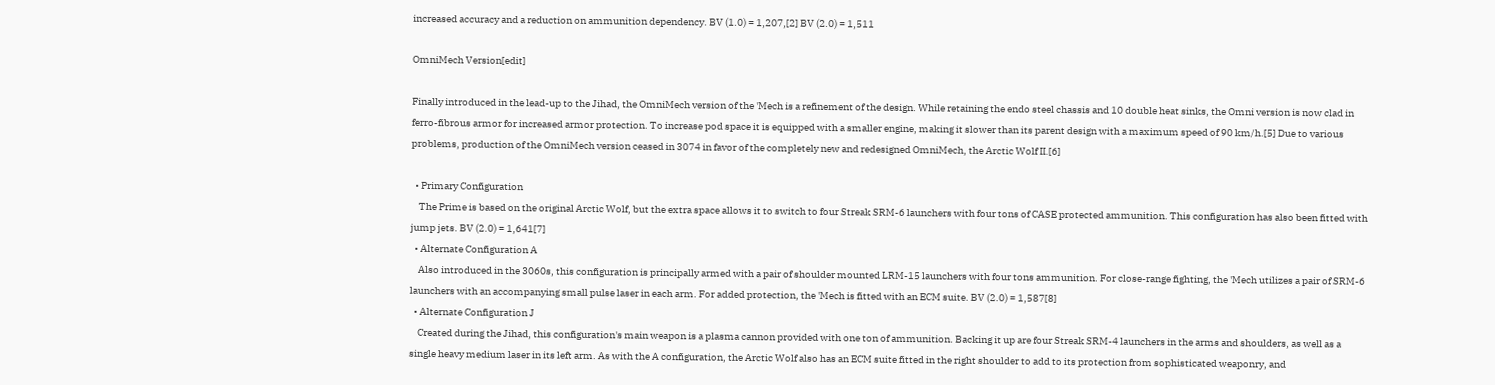increased accuracy and a reduction on ammunition dependency. BV (1.0) = 1,207,[2] BV (2.0) = 1,511

OmniMech Version[edit]

Finally introduced in the lead-up to the Jihad, the OmniMech version of the 'Mech is a refinement of the design. While retaining the endo steel chassis and 10 double heat sinks, the Omni version is now clad in ferro-fibrous armor for increased armor protection. To increase pod space it is equipped with a smaller engine, making it slower than its parent design with a maximum speed of 90 km/h.[5] Due to various problems, production of the OmniMech version ceased in 3074 in favor of the completely new and redesigned OmniMech, the Arctic Wolf II.[6]

  • Primary Configuration
    The Prime is based on the original Arctic Wolf, but the extra space allows it to switch to four Streak SRM-6 launchers with four tons of CASE protected ammunition. This configuration has also been fitted with jump jets. BV (2.0) = 1,641[7]
  • Alternate Configuration A
    Also introduced in the 3060s, this configuration is principally armed with a pair of shoulder mounted LRM-15 launchers with four tons ammunition. For close-range fighting, the 'Mech utilizes a pair of SRM-6 launchers with an accompanying small pulse laser in each arm. For added protection, the 'Mech is fitted with an ECM suite. BV (2.0) = 1,587[8]
  • Alternate Configuration J
    Created during the Jihad, this configuration's main weapon is a plasma cannon provided with one ton of ammunition. Backing it up are four Streak SRM-4 launchers in the arms and shoulders, as well as a single heavy medium laser in its left arm. As with the A configuration, the Arctic Wolf also has an ECM suite fitted in the right shoulder to add to its protection from sophisticated weaponry, and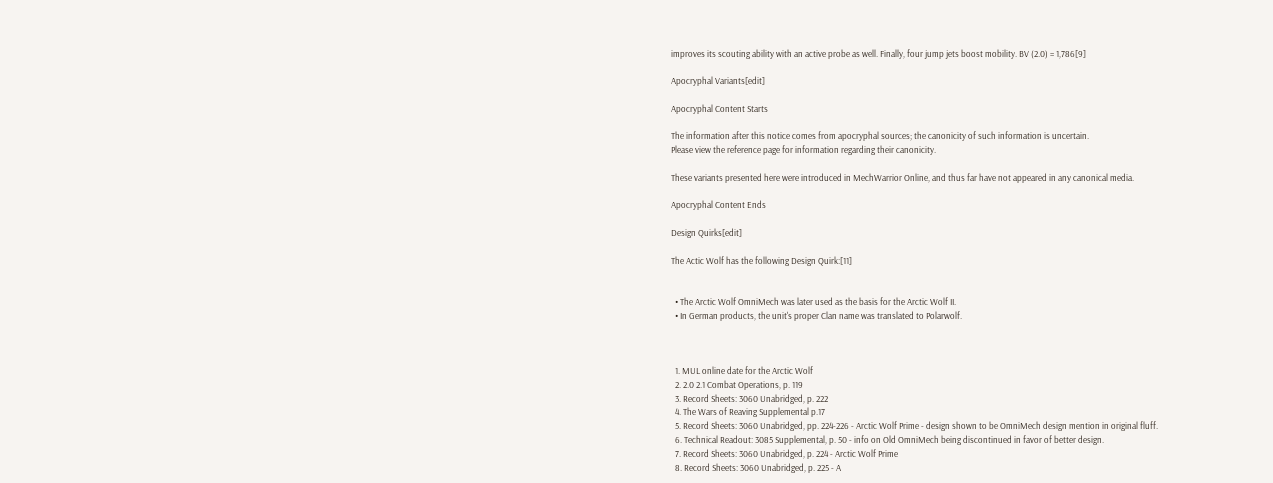improves its scouting ability with an active probe as well. Finally, four jump jets boost mobility. BV (2.0) = 1,786[9]

Apocryphal Variants[edit]

Apocryphal Content Starts

The information after this notice comes from apocryphal sources; the canonicity of such information is uncertain.
Please view the reference page for information regarding their canonicity.

These variants presented here were introduced in MechWarrior Online, and thus far have not appeared in any canonical media.

Apocryphal Content Ends

Design Quirks[edit]

The Actic Wolf has the following Design Quirk:[11]


  • The Arctic Wolf OmniMech was later used as the basis for the Arctic Wolf II.
  • In German products, the unit's proper Clan name was translated to Polarwolf.



  1. MUL online date for the Arctic Wolf
  2. 2.0 2.1 Combat Operations, p. 119
  3. Record Sheets: 3060 Unabridged, p. 222
  4. The Wars of Reaving Supplemental p.17
  5. Record Sheets: 3060 Unabridged, pp. 224-226 - Arctic Wolf Prime - design shown to be OmniMech design mention in original fluff.
  6. Technical Readout: 3085 Supplemental, p. 50 - info on Old OmniMech being discontinued in favor of better design.
  7. Record Sheets: 3060 Unabridged, p. 224 - Arctic Wolf Prime
  8. Record Sheets: 3060 Unabridged, p. 225 - A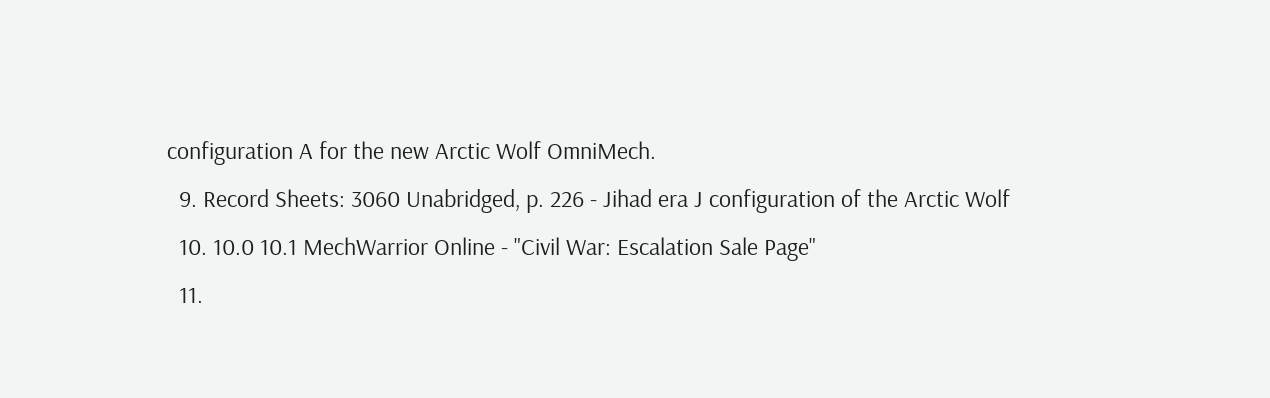configuration A for the new Arctic Wolf OmniMech.
  9. Record Sheets: 3060 Unabridged, p. 226 - Jihad era J configuration of the Arctic Wolf
  10. 10.0 10.1 MechWarrior Online - "Civil War: Escalation Sale Page"
  11.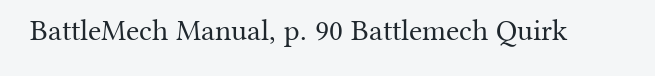BattleMech Manual, p. 90 Battlemech Quirk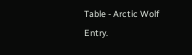Table - Arctic Wolf Entry.